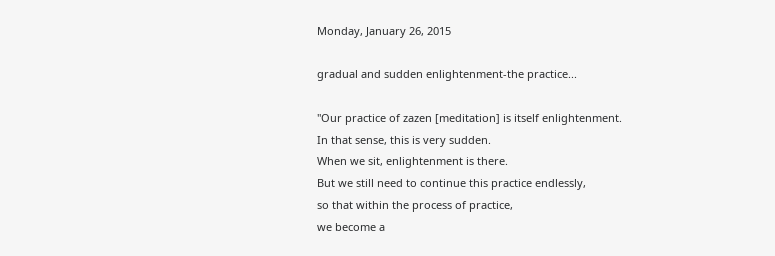Monday, January 26, 2015

gradual and sudden enlightenment-the practice...

"Our practice of zazen [meditation] is itself enlightenment.
In that sense, this is very sudden.
When we sit, enlightenment is there.
But we still need to continue this practice endlessly,
so that within the process of practice,
we become a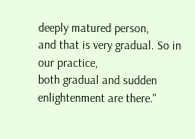deeply matured person,
and that is very gradual. So in our practice,
both gradual and sudden enlightenment are there."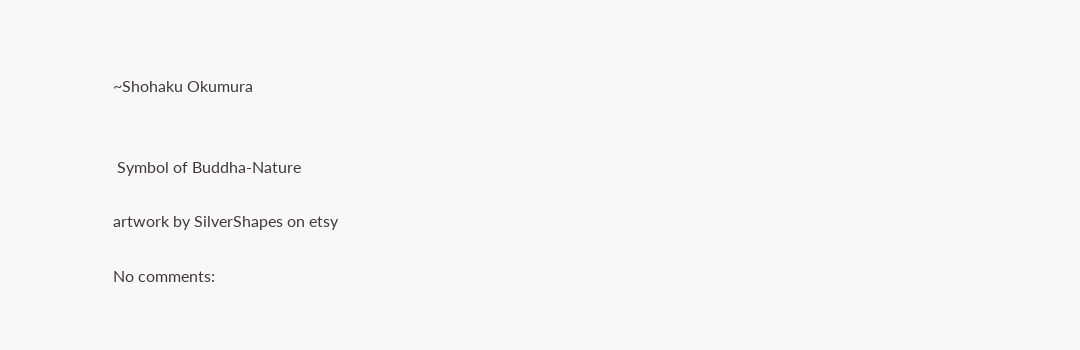~Shohaku Okumura


 Symbol of Buddha-Nature

artwork by SilverShapes on etsy

No comments: